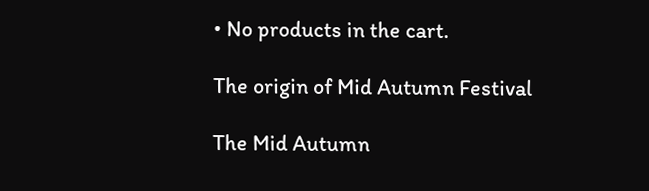• No products in the cart.

The origin of Mid Autumn Festival

The Mid Autumn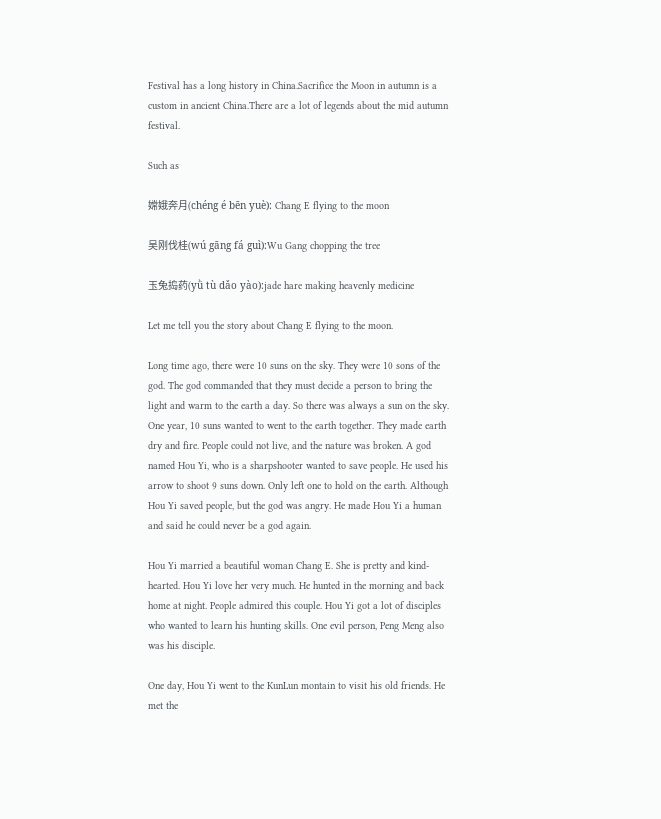Festival has a long history in China.Sacrifice the Moon in autumn is a custom in ancient China.There are a lot of legends about the mid autumn festival.

Such as

嫦娥奔月(chéng é bēn yuè): Chang E flying to the moon

吴刚伐桂(wú gāng fá guì):Wu Gang chopping the tree

玉兔捣药(yǜ tù dǎo yào):jade hare making heavenly medicine

Let me tell you the story about Chang E flying to the moon.

Long time ago, there were 10 suns on the sky. They were 10 sons of the god. The god commanded that they must decide a person to bring the light and warm to the earth a day. So there was always a sun on the sky. One year, 10 suns wanted to went to the earth together. They made earth dry and fire. People could not live, and the nature was broken. A god named Hou Yi, who is a sharpshooter wanted to save people. He used his arrow to shoot 9 suns down. Only left one to hold on the earth. Although Hou Yi saved people, but the god was angry. He made Hou Yi a human and said he could never be a god again.

Hou Yi married a beautiful woman Chang E. She is pretty and kind-hearted. Hou Yi love her very much. He hunted in the morning and back home at night. People admired this couple. Hou Yi got a lot of disciples who wanted to learn his hunting skills. One evil person, Peng Meng also was his disciple.

One day, Hou Yi went to the KunLun montain to visit his old friends. He met the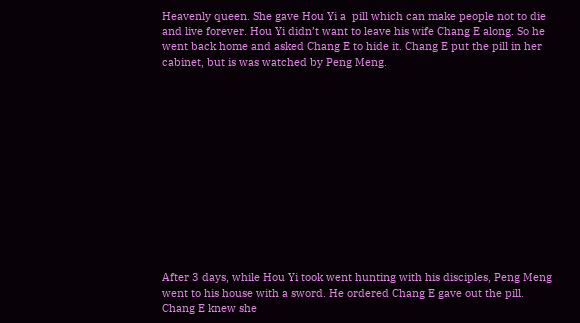Heavenly queen. She gave Hou Yi a  pill which can make people not to die and live forever. Hou Yi didn’t want to leave his wife Chang E along. So he went back home and asked Chang E to hide it. Chang E put the pill in her cabinet, but is was watched by Peng Meng.













After 3 days, while Hou Yi took went hunting with his disciples, Peng Meng went to his house with a sword. He ordered Chang E gave out the pill. Chang E knew she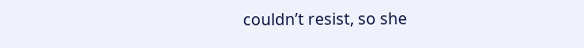couldn’t resist, so she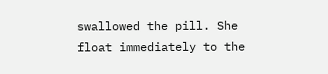swallowed the pill. She float immediately to the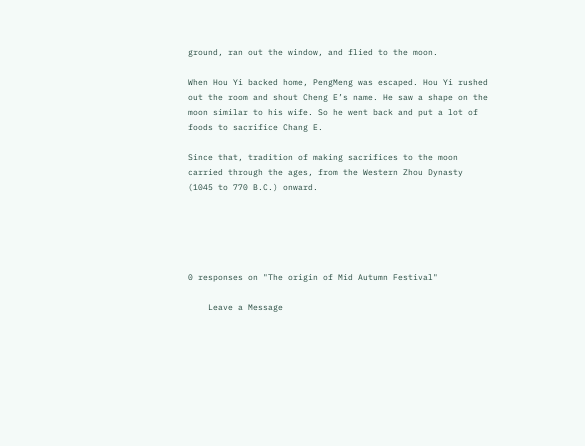ground, ran out the window, and flied to the moon.

When Hou Yi backed home, PengMeng was escaped. Hou Yi rushed out the room and shout Cheng E’s name. He saw a shape on the moon similar to his wife. So he went back and put a lot of foods to sacrifice Chang E.

Since that, tradition of making sacrifices to the moon carried through the ages, from the Western Zhou Dynasty (1045 to 770 B.C.) onward.





0 responses on "The origin of Mid Autumn Festival"

    Leave a Message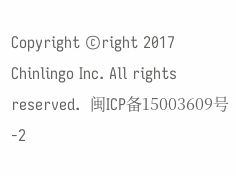Copyright ©right 2017 Chinlingo Inc. All rights reserved.  闽ICP备15003609号-2